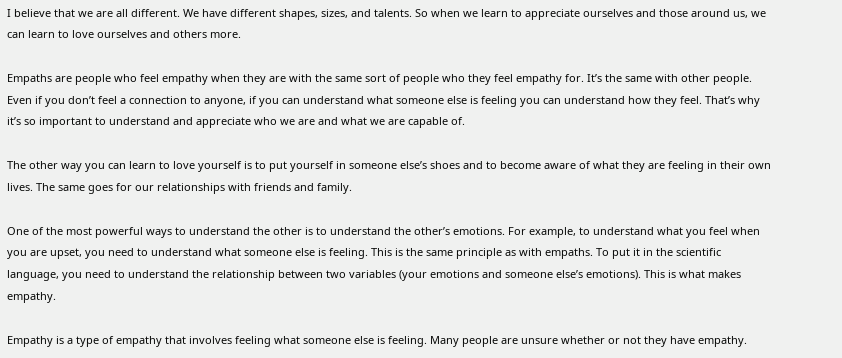I believe that we are all different. We have different shapes, sizes, and talents. So when we learn to appreciate ourselves and those around us, we can learn to love ourselves and others more.

Empaths are people who feel empathy when they are with the same sort of people who they feel empathy for. It’s the same with other people. Even if you don’t feel a connection to anyone, if you can understand what someone else is feeling you can understand how they feel. That’s why it’s so important to understand and appreciate who we are and what we are capable of.

The other way you can learn to love yourself is to put yourself in someone else’s shoes and to become aware of what they are feeling in their own lives. The same goes for our relationships with friends and family.

One of the most powerful ways to understand the other is to understand the other’s emotions. For example, to understand what you feel when you are upset, you need to understand what someone else is feeling. This is the same principle as with empaths. To put it in the scientific language, you need to understand the relationship between two variables (your emotions and someone else’s emotions). This is what makes empathy.

Empathy is a type of empathy that involves feeling what someone else is feeling. Many people are unsure whether or not they have empathy.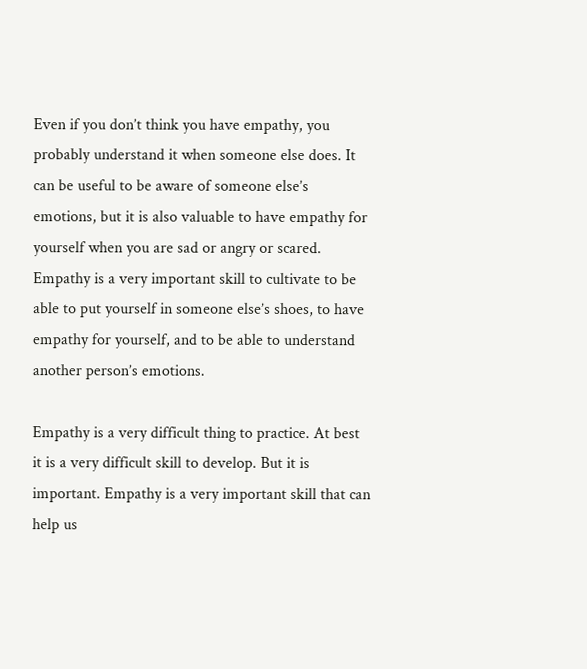Even if you don’t think you have empathy, you probably understand it when someone else does. It can be useful to be aware of someone else’s emotions, but it is also valuable to have empathy for yourself when you are sad or angry or scared. Empathy is a very important skill to cultivate to be able to put yourself in someone else’s shoes, to have empathy for yourself, and to be able to understand another person’s emotions.

Empathy is a very difficult thing to practice. At best it is a very difficult skill to develop. But it is important. Empathy is a very important skill that can help us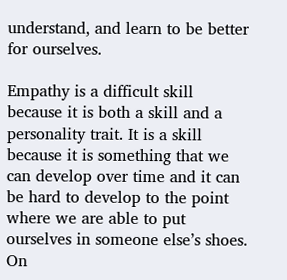understand, and learn to be better for ourselves.

Empathy is a difficult skill because it is both a skill and a personality trait. It is a skill because it is something that we can develop over time and it can be hard to develop to the point where we are able to put ourselves in someone else’s shoes. On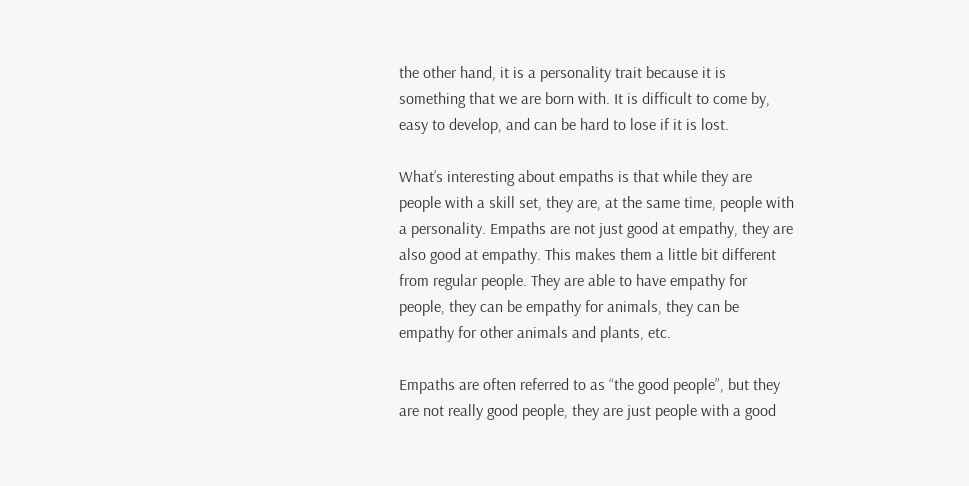the other hand, it is a personality trait because it is something that we are born with. It is difficult to come by, easy to develop, and can be hard to lose if it is lost.

What’s interesting about empaths is that while they are people with a skill set, they are, at the same time, people with a personality. Empaths are not just good at empathy, they are also good at empathy. This makes them a little bit different from regular people. They are able to have empathy for people, they can be empathy for animals, they can be empathy for other animals and plants, etc.

Empaths are often referred to as “the good people”, but they are not really good people, they are just people with a good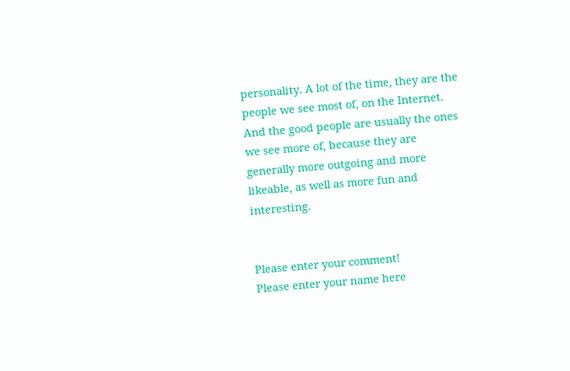personality. A lot of the time, they are the people we see most of, on the Internet. And the good people are usually the ones we see more of, because they are generally more outgoing and more likeable, as well as more fun and interesting.


Please enter your comment!
Please enter your name here